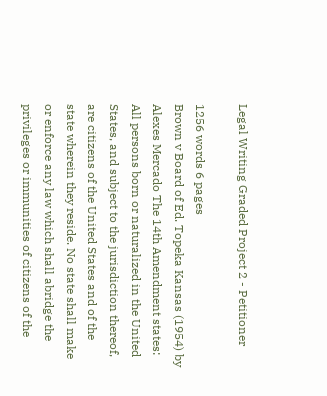Legal Writing Graded Project 2 - Petitioner

1256 words 6 pages
Brown v Board of Ed. Topeka Kansas (1954) by Alexes Mercado The 14th Amendment states: All persons born or naturalized in the United States, and subject to the jurisdiction thereof, are citizens of the United States and of the state wherein they reside. No state shall make or enforce any law which shall abridge the privileges or immunities of citizens of the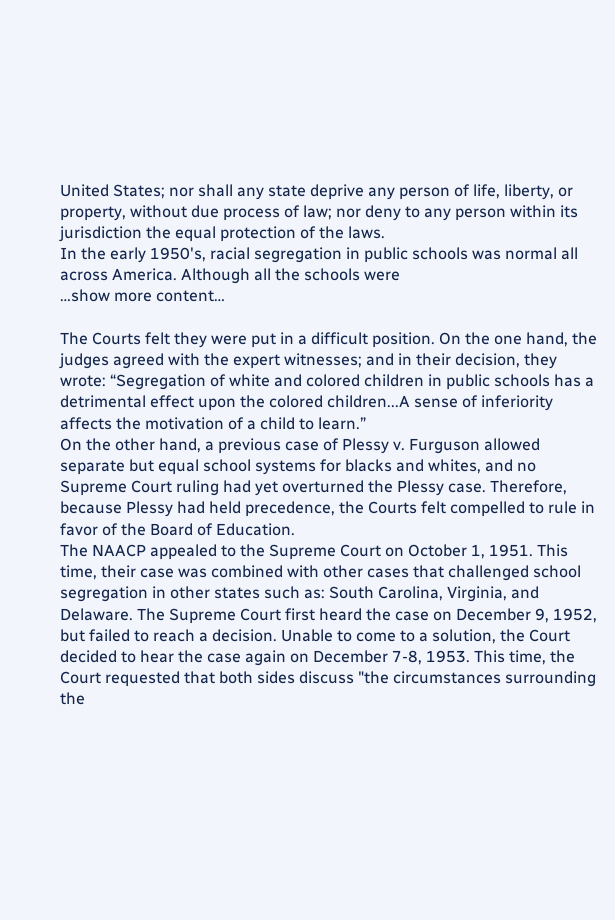United States; nor shall any state deprive any person of life, liberty, or property, without due process of law; nor deny to any person within its jurisdiction the equal protection of the laws.
In the early 1950's, racial segregation in public schools was normal all across America. Although all the schools were
…show more content…

The Courts felt they were put in a difficult position. On the one hand, the judges agreed with the expert witnesses; and in their decision, they wrote: “Segregation of white and colored children in public schools has a detrimental effect upon the colored children...A sense of inferiority affects the motivation of a child to learn.”
On the other hand, a previous case of Plessy v. Furguson allowed separate but equal school systems for blacks and whites, and no Supreme Court ruling had yet overturned the Plessy case. Therefore, because Plessy had held precedence, the Courts felt compelled to rule in favor of the Board of Education.
The NAACP appealed to the Supreme Court on October 1, 1951. This time, their case was combined with other cases that challenged school segregation in other states such as: South Carolina, Virginia, and Delaware. The Supreme Court first heard the case on December 9, 1952, but failed to reach a decision. Unable to come to a solution, the Court decided to hear the case again on December 7-8, 1953. This time, the Court requested that both sides discuss "the circumstances surrounding the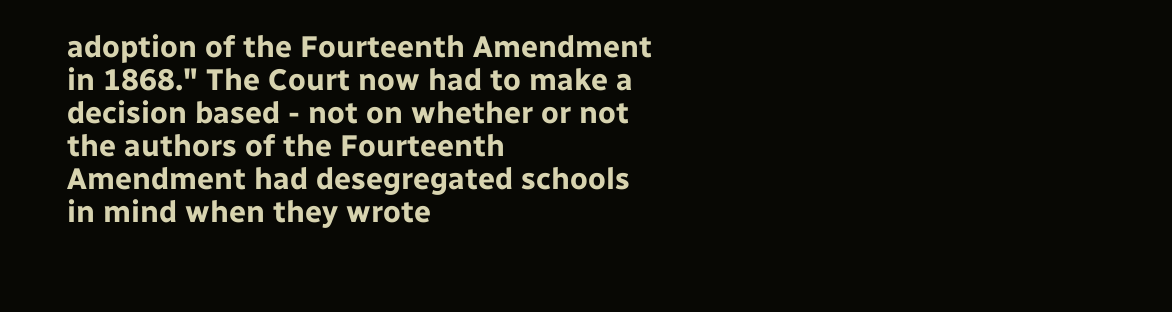adoption of the Fourteenth Amendment in 1868." The Court now had to make a decision based - not on whether or not the authors of the Fourteenth Amendment had desegregated schools in mind when they wrote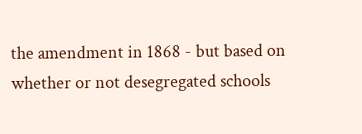the amendment in 1868 - but based on whether or not desegregated schools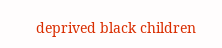deprived black children